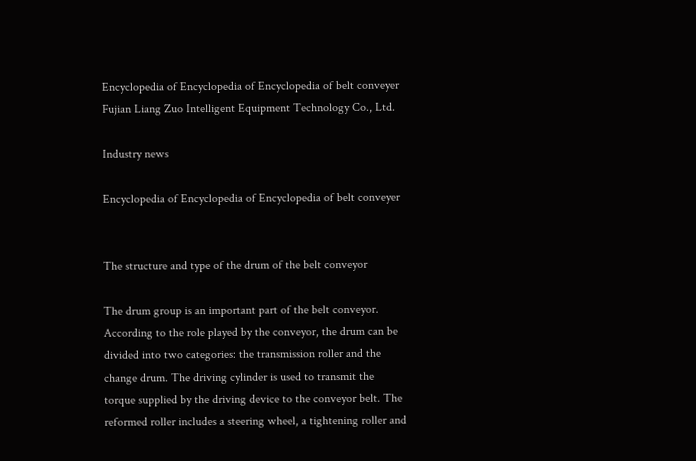Encyclopedia of Encyclopedia of Encyclopedia of belt conveyer Fujian Liang Zuo Intelligent Equipment Technology Co., Ltd.

Industry news

Encyclopedia of Encyclopedia of Encyclopedia of belt conveyer


The structure and type of the drum of the belt conveyor

The drum group is an important part of the belt conveyor. According to the role played by the conveyor, the drum can be divided into two categories: the transmission roller and the change drum. The driving cylinder is used to transmit the torque supplied by the driving device to the conveyor belt. The reformed roller includes a steering wheel, a tightening roller and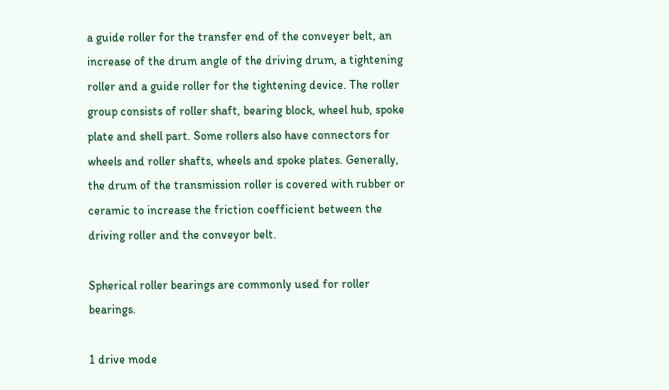a guide roller for the transfer end of the conveyer belt, an increase of the drum angle of the driving drum, a tightening roller and a guide roller for the tightening device. The roller group consists of roller shaft, bearing block, wheel hub, spoke plate and shell part. Some rollers also have connectors for wheels and roller shafts, wheels and spoke plates. Generally, the drum of the transmission roller is covered with rubber or ceramic to increase the friction coefficient between the driving roller and the conveyor belt.

Spherical roller bearings are commonly used for roller bearings.

1 drive mode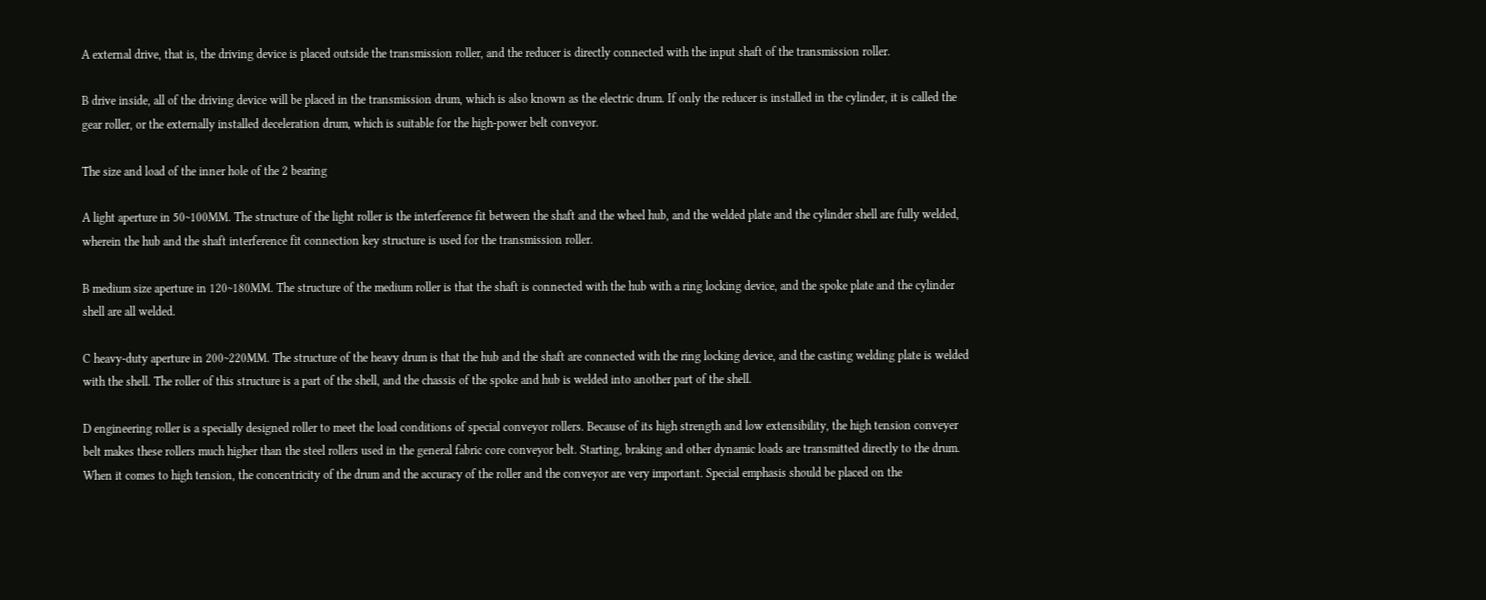A external drive, that is, the driving device is placed outside the transmission roller, and the reducer is directly connected with the input shaft of the transmission roller.

B drive inside, all of the driving device will be placed in the transmission drum, which is also known as the electric drum. If only the reducer is installed in the cylinder, it is called the gear roller, or the externally installed deceleration drum, which is suitable for the high-power belt conveyor.

The size and load of the inner hole of the 2 bearing

A light aperture in 50~100MM. The structure of the light roller is the interference fit between the shaft and the wheel hub, and the welded plate and the cylinder shell are fully welded, wherein the hub and the shaft interference fit connection key structure is used for the transmission roller.

B medium size aperture in 120~180MM. The structure of the medium roller is that the shaft is connected with the hub with a ring locking device, and the spoke plate and the cylinder shell are all welded.

C heavy-duty aperture in 200~220MM. The structure of the heavy drum is that the hub and the shaft are connected with the ring locking device, and the casting welding plate is welded with the shell. The roller of this structure is a part of the shell, and the chassis of the spoke and hub is welded into another part of the shell.

D engineering roller is a specially designed roller to meet the load conditions of special conveyor rollers. Because of its high strength and low extensibility, the high tension conveyer belt makes these rollers much higher than the steel rollers used in the general fabric core conveyor belt. Starting, braking and other dynamic loads are transmitted directly to the drum. When it comes to high tension, the concentricity of the drum and the accuracy of the roller and the conveyor are very important. Special emphasis should be placed on the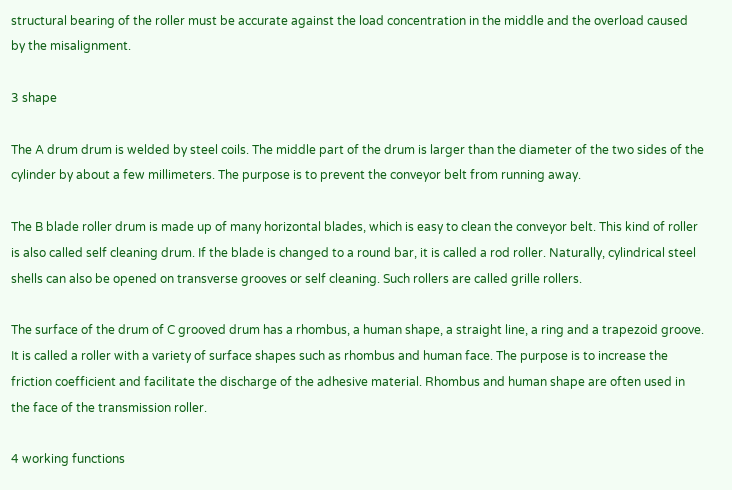structural bearing of the roller must be accurate against the load concentration in the middle and the overload caused by the misalignment.

3 shape

The A drum drum is welded by steel coils. The middle part of the drum is larger than the diameter of the two sides of the cylinder by about a few millimeters. The purpose is to prevent the conveyor belt from running away.

The B blade roller drum is made up of many horizontal blades, which is easy to clean the conveyor belt. This kind of roller is also called self cleaning drum. If the blade is changed to a round bar, it is called a rod roller. Naturally, cylindrical steel shells can also be opened on transverse grooves or self cleaning. Such rollers are called grille rollers.

The surface of the drum of C grooved drum has a rhombus, a human shape, a straight line, a ring and a trapezoid groove. It is called a roller with a variety of surface shapes such as rhombus and human face. The purpose is to increase the friction coefficient and facilitate the discharge of the adhesive material. Rhombus and human shape are often used in the face of the transmission roller.

4 working functions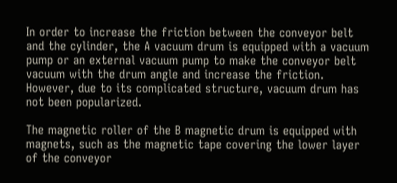In order to increase the friction between the conveyor belt and the cylinder, the A vacuum drum is equipped with a vacuum pump or an external vacuum pump to make the conveyor belt vacuum with the drum angle and increase the friction. However, due to its complicated structure, vacuum drum has not been popularized.

The magnetic roller of the B magnetic drum is equipped with magnets, such as the magnetic tape covering the lower layer of the conveyor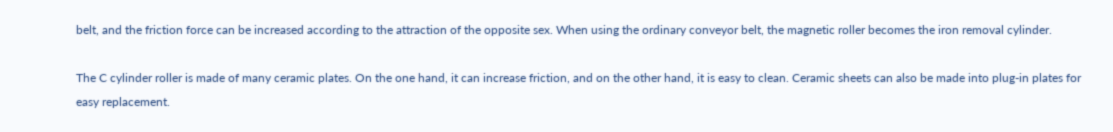belt, and the friction force can be increased according to the attraction of the opposite sex. When using the ordinary conveyor belt, the magnetic roller becomes the iron removal cylinder.

The C cylinder roller is made of many ceramic plates. On the one hand, it can increase friction, and on the other hand, it is easy to clean. Ceramic sheets can also be made into plug-in plates for easy replacement.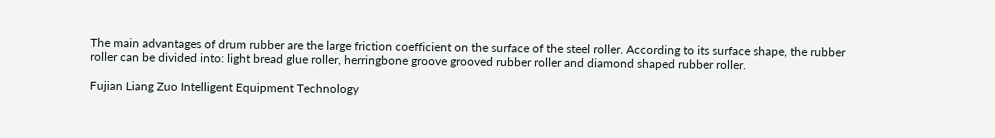The main advantages of drum rubber are the large friction coefficient on the surface of the steel roller. According to its surface shape, the rubber roller can be divided into: light bread glue roller, herringbone groove grooved rubber roller and diamond shaped rubber roller.

Fujian Liang Zuo Intelligent Equipment Technology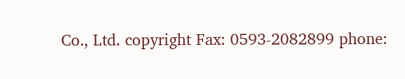Co., Ltd. copyright Fax: 0593-2082899 phone: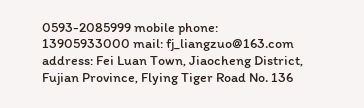0593-2085999 mobile phone: 13905933000 mail: fj_liangzuo@163.com
address: Fei Luan Town, Jiaocheng District, Fujian Province, Flying Tiger Road No. 136